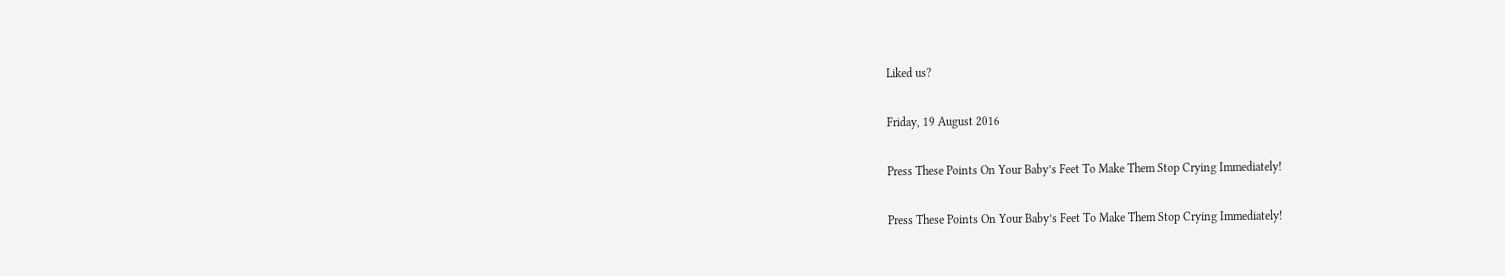Liked us?

Friday, 19 August 2016

Press These Points On Your Baby’s Feet To Make Them Stop Crying Immediately!

Press These Points On Your Baby’s Feet To Make Them Stop Crying Immediately!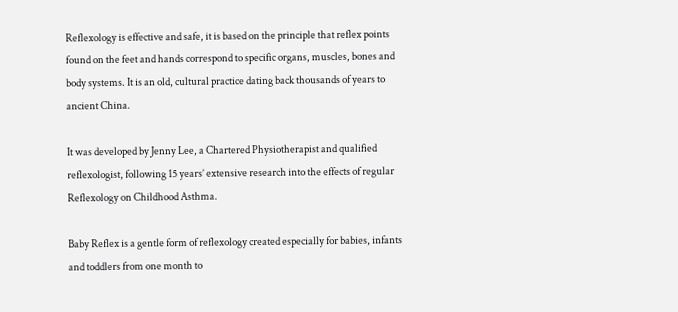Reflexology is effective and safe, it is based on the principle that reflex points found on the feet and hands correspond to specific organs, muscles, bones and body systems. It is an old, cultural practice dating back thousands of years to ancient China.

It was developed by Jenny Lee, a Chartered Physiotherapist and qualified reflexologist, following 15 years’ extensive research into the effects of regular Reflexology on Childhood Asthma.

Baby Reflex is a gentle form of reflexology created especially for babies, infants and toddlers from one month to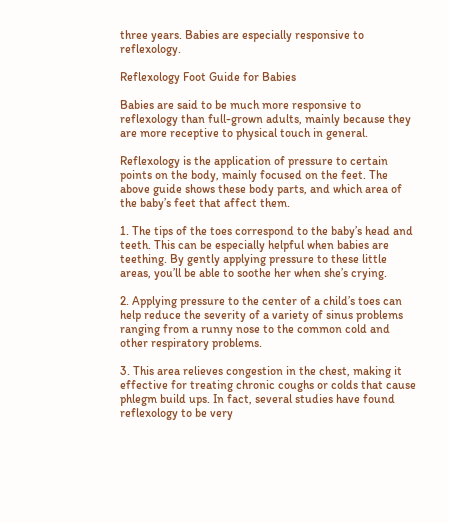three years. Babies are especially responsive to reflexology.

Reflexology Foot Guide for Babies

Babies are said to be much more responsive to reflexology than full-grown adults, mainly because they are more receptive to physical touch in general.

Reflexology is the application of pressure to certain points on the body, mainly focused on the feet. The above guide shows these body parts, and which area of the baby’s feet that affect them.

1. The tips of the toes correspond to the baby’s head and teeth. This can be especially helpful when babies are teething. By gently applying pressure to these little areas, you’ll be able to soothe her when she’s crying.

2. Applying pressure to the center of a child’s toes can help reduce the severity of a variety of sinus problems ranging from a runny nose to the common cold and other respiratory problems.

3. This area relieves congestion in the chest, making it effective for treating chronic coughs or colds that cause phlegm build ups. In fact, several studies have found reflexology to be very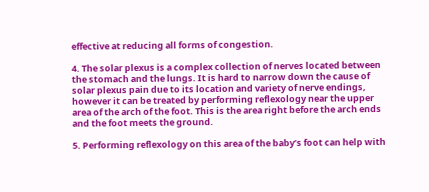effective at reducing all forms of congestion.

4. The solar plexus is a complex collection of nerves located between the stomach and the lungs. It is hard to narrow down the cause of solar plexus pain due to its location and variety of nerve endings, however it can be treated by performing reflexology near the upper area of the arch of the foot. This is the area right before the arch ends and the foot meets the ground.

5. Performing reflexology on this area of the baby’s foot can help with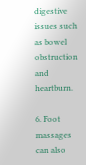digestive issues such as bowel obstruction and heartburn.

6. Foot massages can also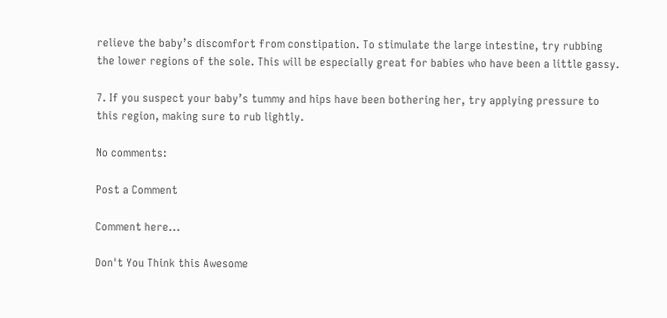relieve the baby’s discomfort from constipation. To stimulate the large intestine, try rubbing the lower regions of the sole. This will be especially great for babies who have been a little gassy.

7. If you suspect your baby’s tummy and hips have been bothering her, try applying pressure to this region, making sure to rub lightly.

No comments:

Post a Comment

Comment here...

Don't You Think this Awesome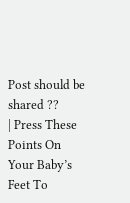Post should be shared ??
| Press These Points On Your Baby’s Feet To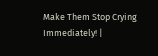Make Them Stop Crying Immediately! |